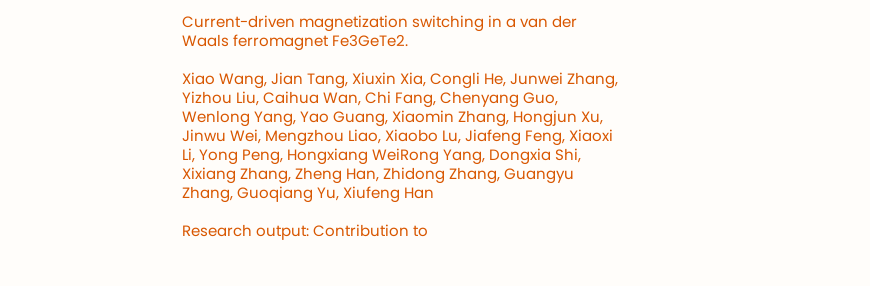Current-driven magnetization switching in a van der Waals ferromagnet Fe3GeTe2.

Xiao Wang, Jian Tang, Xiuxin Xia, Congli He, Junwei Zhang, Yizhou Liu, Caihua Wan, Chi Fang, Chenyang Guo, Wenlong Yang, Yao Guang, Xiaomin Zhang, Hongjun Xu, Jinwu Wei, Mengzhou Liao, Xiaobo Lu, Jiafeng Feng, Xiaoxi Li, Yong Peng, Hongxiang WeiRong Yang, Dongxia Shi, Xixiang Zhang, Zheng Han, Zhidong Zhang, Guangyu Zhang, Guoqiang Yu, Xiufeng Han

Research output: Contribution to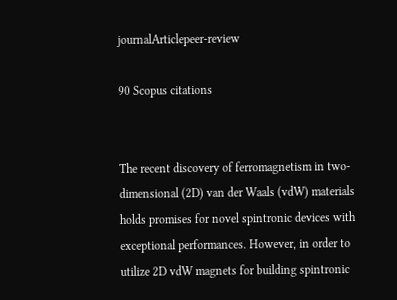journalArticlepeer-review

90 Scopus citations


The recent discovery of ferromagnetism in two-dimensional (2D) van der Waals (vdW) materials holds promises for novel spintronic devices with exceptional performances. However, in order to utilize 2D vdW magnets for building spintronic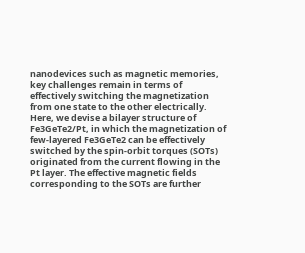nanodevices such as magnetic memories, key challenges remain in terms of effectively switching the magnetization from one state to the other electrically. Here, we devise a bilayer structure of Fe3GeTe2/Pt, in which the magnetization of few-layered Fe3GeTe2 can be effectively switched by the spin-orbit torques (SOTs) originated from the current flowing in the Pt layer. The effective magnetic fields corresponding to the SOTs are further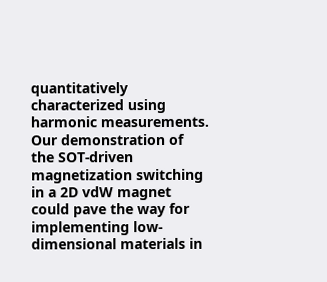quantitatively characterized using harmonic measurements. Our demonstration of the SOT-driven magnetization switching in a 2D vdW magnet could pave the way for implementing low-dimensional materials in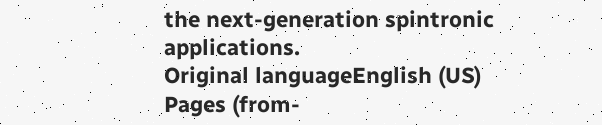the next-generation spintronic applications.
Original languageEnglish (US)
Pages (from-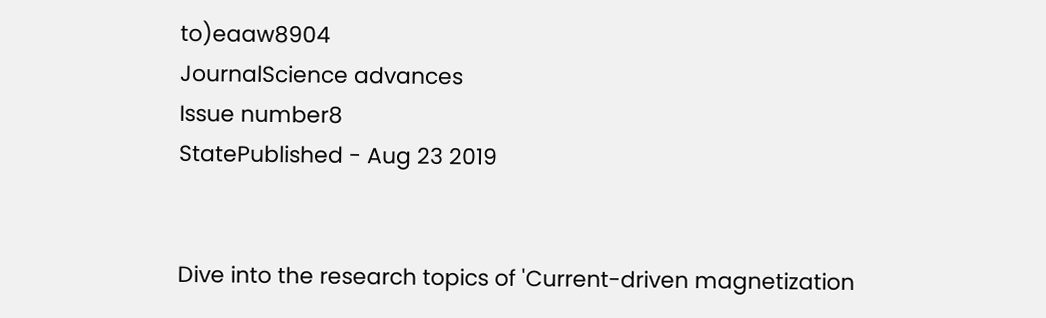to)eaaw8904
JournalScience advances
Issue number8
StatePublished - Aug 23 2019


Dive into the research topics of 'Current-driven magnetization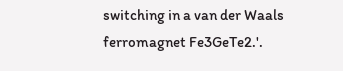switching in a van der Waals ferromagnet Fe3GeTe2.'.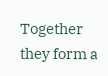Together they form a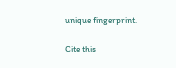unique fingerprint.

Cite this